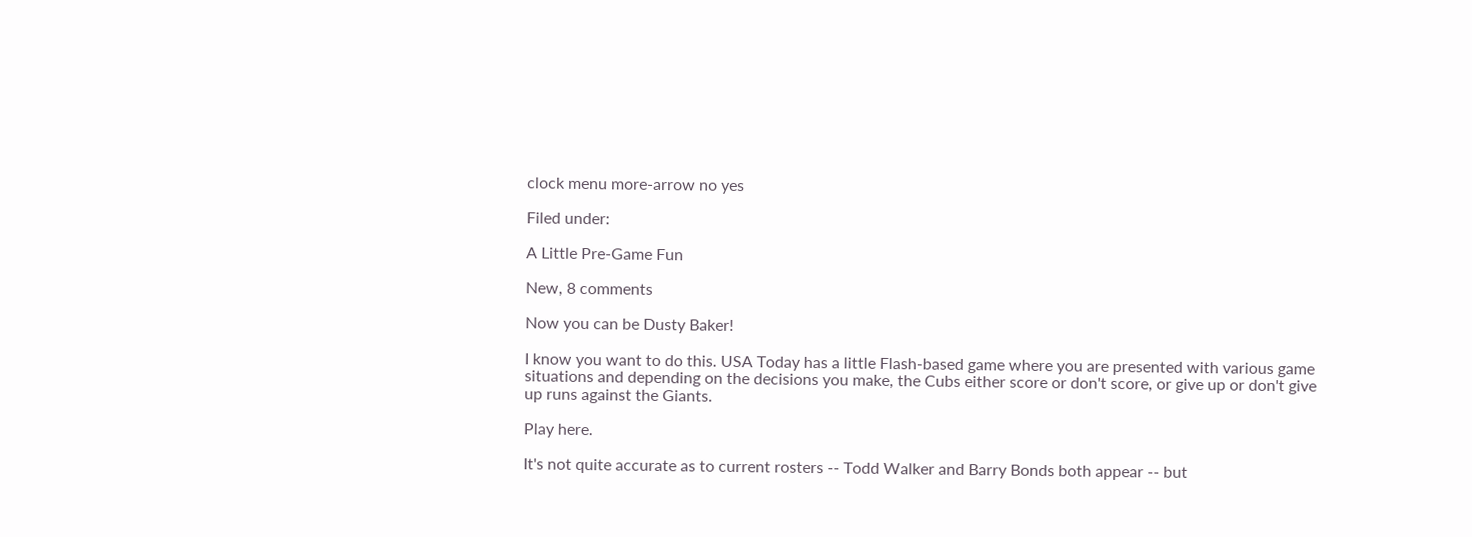clock menu more-arrow no yes

Filed under:

A Little Pre-Game Fun

New, 8 comments

Now you can be Dusty Baker!

I know you want to do this. USA Today has a little Flash-based game where you are presented with various game situations and depending on the decisions you make, the Cubs either score or don't score, or give up or don't give up runs against the Giants.

Play here.

It's not quite accurate as to current rosters -- Todd Walker and Barry Bonds both appear -- but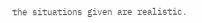the situations given are realistic.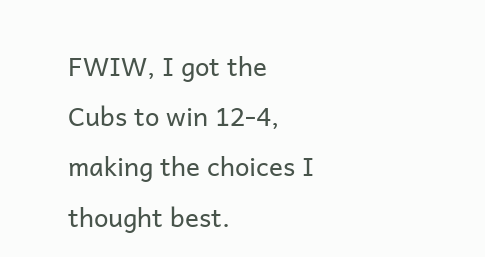FWIW, I got the Cubs to win 12-4, making the choices I thought best.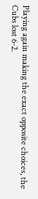Playing again making the exact opposite choices, the Cubs lost 6-2.